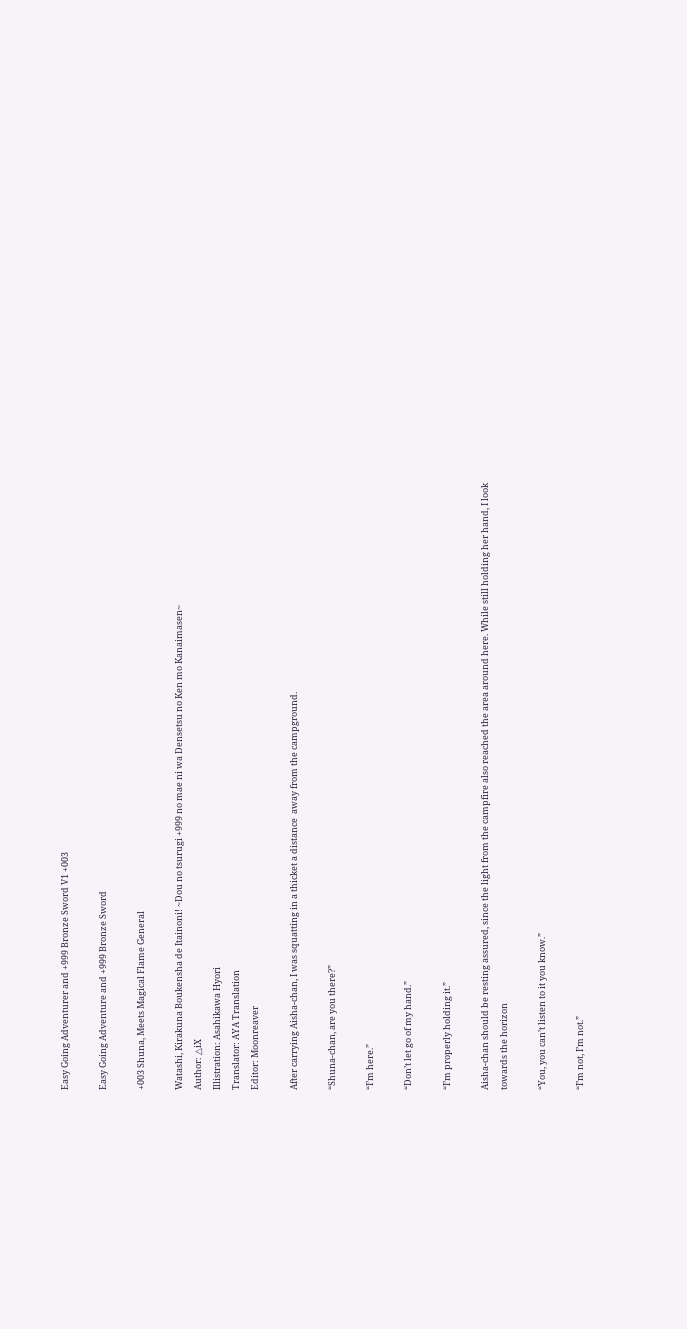Easy Going Adventurer and +999 Bronze Sword V1 +003

Easy Going Adventure and +999 Bronze Sword

+003 Shuna, Meets Magical Flame General

Watashi, Kirakuna Boukensha de Itainoni! ~Dou no tsurugi +999 no mae ni wa Densetsu no Ken mo Kanaimasen~
Author: △iX
Illistration: Asahikawa Hyori
Translator: AYA Translation
Editor: Moonreaver

After carrying Aisha-chan, I was squatting in a thicket a distance  away from the campground.

“Shuna-chan, are you there?”

“I’m here.”

“Don’t let go of my hand.”

“I’m properly holding it.”

Aisha-chan should be resting assured, since the light from the campfire also reached the area around here. While still holding her hand, I look towards the horizon

“You, you can’t listen to it you know.”

“I’m not, I’m not.”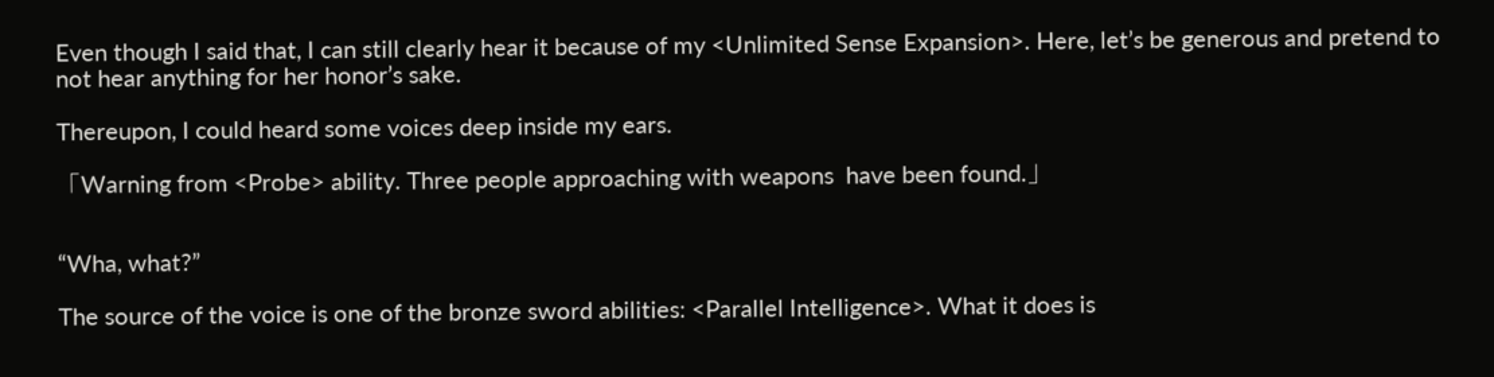Even though I said that, I can still clearly hear it because of my <Unlimited Sense Expansion>. Here, let’s be generous and pretend to not hear anything for her honor’s sake.

Thereupon, I could heard some voices deep inside my ears.

「Warning from <Probe> ability. Three people approaching with weapons  have been found.」


“Wha, what?”

The source of the voice is one of the bronze sword abilities: <Parallel Intelligence>. What it does is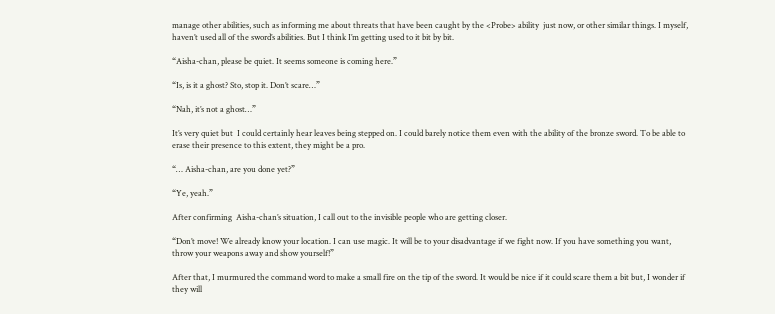manage other abilities, such as informing me about threats that have been caught by the <Probe> ability  just now, or other similar things. I myself, haven’t used all of the sword’s abilities. But I think I’m getting used to it bit by bit.

“Aisha-chan, please be quiet. It seems someone is coming here.”

“Is, is it a ghost? Sto, stop it. Don’t scare…”

“Nah, it’s not a ghost…”

It’s very quiet but  I could certainly hear leaves being stepped on. I could barely notice them even with the ability of the bronze sword. To be able to erase their presence to this extent, they might be a pro.

“… Aisha-chan, are you done yet?”

“Ye, yeah.”

After confirming  Aisha-chan’s situation, I call out to the invisible people who are getting closer.

“Don’t move! We already know your location. I can use magic. It will be to your disadvantage if we fight now. If you have something you want, throw your weapons away and show yourself!”

After that, I murmured the command word to make a small fire on the tip of the sword. It would be nice if it could scare them a bit but, I wonder if they will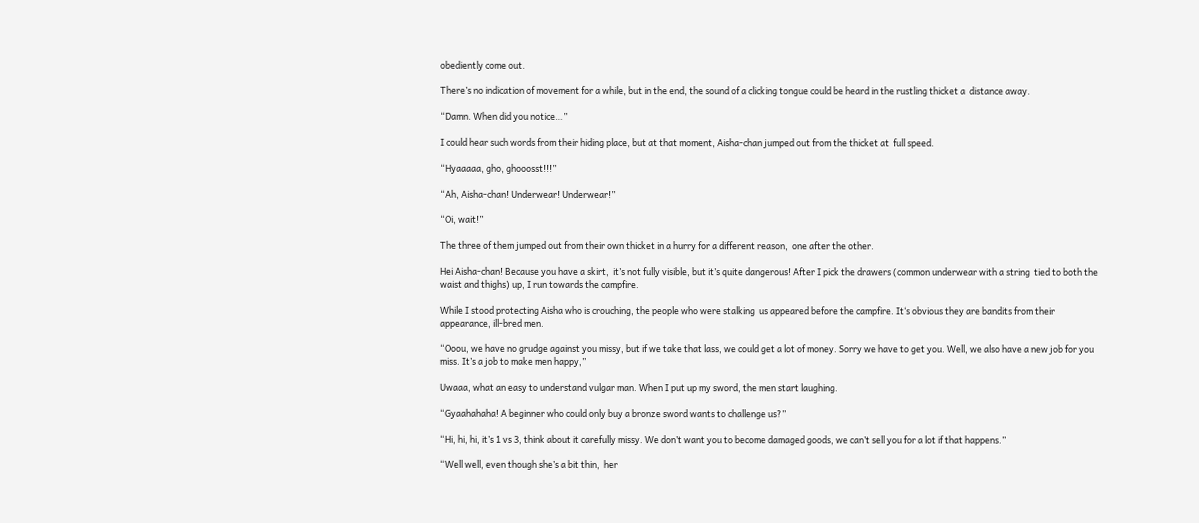obediently come out.

There’s no indication of movement for a while, but in the end, the sound of a clicking tongue could be heard in the rustling thicket a  distance away.

“Damn. When did you notice…”

I could hear such words from their hiding place, but at that moment, Aisha-chan jumped out from the thicket at  full speed.

“Hyaaaaa, gho, ghooosst!!!”

“Ah, Aisha-chan! Underwear! Underwear!”

“Oi, wait!”

The three of them jumped out from their own thicket in a hurry for a different reason,  one after the other.

Hei Aisha-chan! Because you have a skirt,  it’s not fully visible, but it’s quite dangerous! After I pick the drawers (common underwear with a string  tied to both the waist and thighs) up, I run towards the campfire.

While I stood protecting Aisha who is crouching, the people who were stalking  us appeared before the campfire. It‘s obvious they are bandits from their appearance, ill-bred men.

“Ooou, we have no grudge against you missy, but if we take that lass, we could get a lot of money. Sorry we have to get you. Well, we also have a new job for you miss. It’s a job to make men happy,”

Uwaaa, what an easy to understand vulgar man. When I put up my sword, the men start laughing.

“Gyaahahaha! A beginner who could only buy a bronze sword wants to challenge us?”

“Hi, hi, hi, it’s 1 vs 3, think about it carefully missy. We don’t want you to become damaged goods, we can’t sell you for a lot if that happens.”

“Well well, even though she’s a bit thin,  her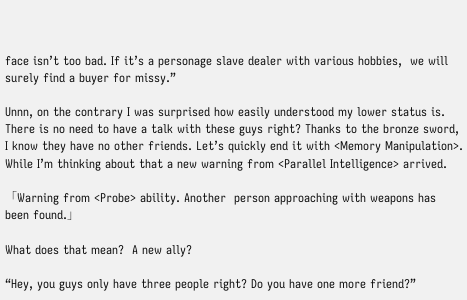face isn’t too bad. If it’s a personage slave dealer with various hobbies,  we will surely find a buyer for missy.”

Unnn, on the contrary I was surprised how easily understood my lower status is. There is no need to have a talk with these guys right? Thanks to the bronze sword, I know they have no other friends. Let’s quickly end it with <Memory Manipulation>. While I’m thinking about that a new warning from <Parallel Intelligence> arrived.

「Warning from <Probe> ability. Another  person approaching with weapons has been found.」

What does that mean?  A new ally?

“Hey, you guys only have three people right? Do you have one more friend?”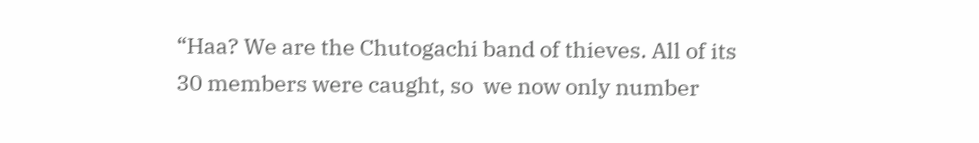“Haa? We are the Chutogachi band of thieves. All of its 30 members were caught, so  we now only number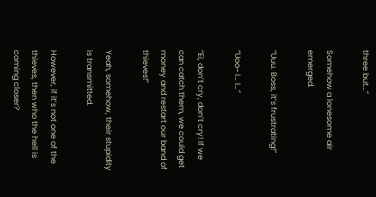three but…”

Somehow a lonesome air emerged.

“Uuu. Boss, it’s frustrating!”

“Uoo~ I… I…”

“Ei, don’t cry, don’t cry! If we can catch them, we could get money and restart our band of thieves!”

Yeah, somehow, their stupidity is transmitted.

However, if it’s not one of the thieves, then who the hell is coming closer?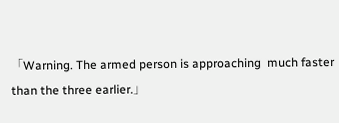「Warning. The armed person is approaching  much faster than the three earlier.」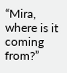“Mira, where is it coming from?”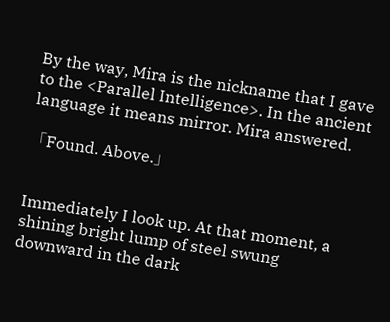By the way, Mira is the nickname that I gave to the <Parallel Intelligence>. In the ancient language it means mirror. Mira answered.

「Found. Above.」


Immediately I look up. At that moment, a shining bright lump of steel swung downward in the dark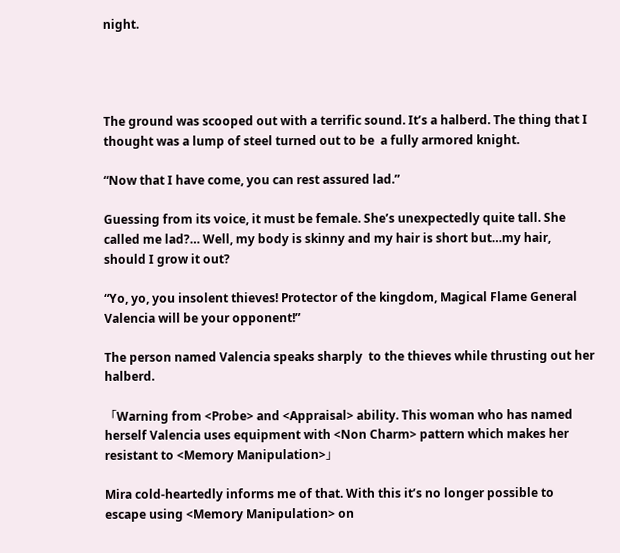night.




The ground was scooped out with a terrific sound. It’s a halberd. The thing that I thought was a lump of steel turned out to be  a fully armored knight.

“Now that I have come, you can rest assured lad.”

Guessing from its voice, it must be female. She’s unexpectedly quite tall. She called me lad?… Well, my body is skinny and my hair is short but…my hair, should I grow it out?

“Yo, yo, you insolent thieves! Protector of the kingdom, Magical Flame General Valencia will be your opponent!”

The person named Valencia speaks sharply  to the thieves while thrusting out her halberd.

「Warning from <Probe> and <Appraisal> ability. This woman who has named herself Valencia uses equipment with <Non Charm> pattern which makes her resistant to <Memory Manipulation>」

Mira cold-heartedly informs me of that. With this it’s no longer possible to escape using <Memory Manipulation> on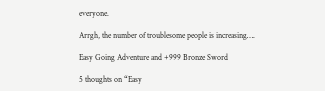everyone.

Arrgh, the number of troublesome people is increasing….

Easy Going Adventure and +999 Bronze Sword

5 thoughts on “Easy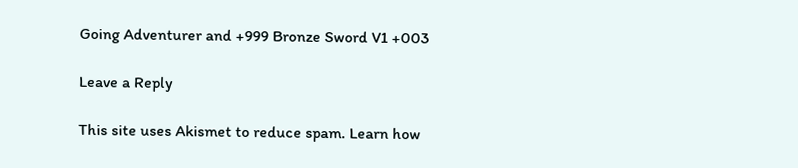Going Adventurer and +999 Bronze Sword V1 +003

Leave a Reply

This site uses Akismet to reduce spam. Learn how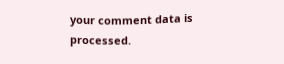your comment data is processed.